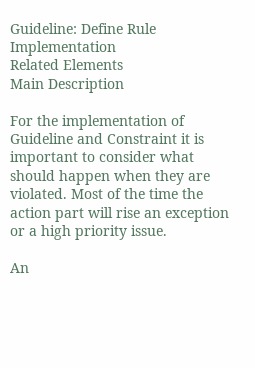Guideline: Define Rule Implementation
Related Elements
Main Description

For the implementation of Guideline and Constraint it is important to consider what should happen when they are violated. Most of the time the action part will rise an exception or a high priority issue.

An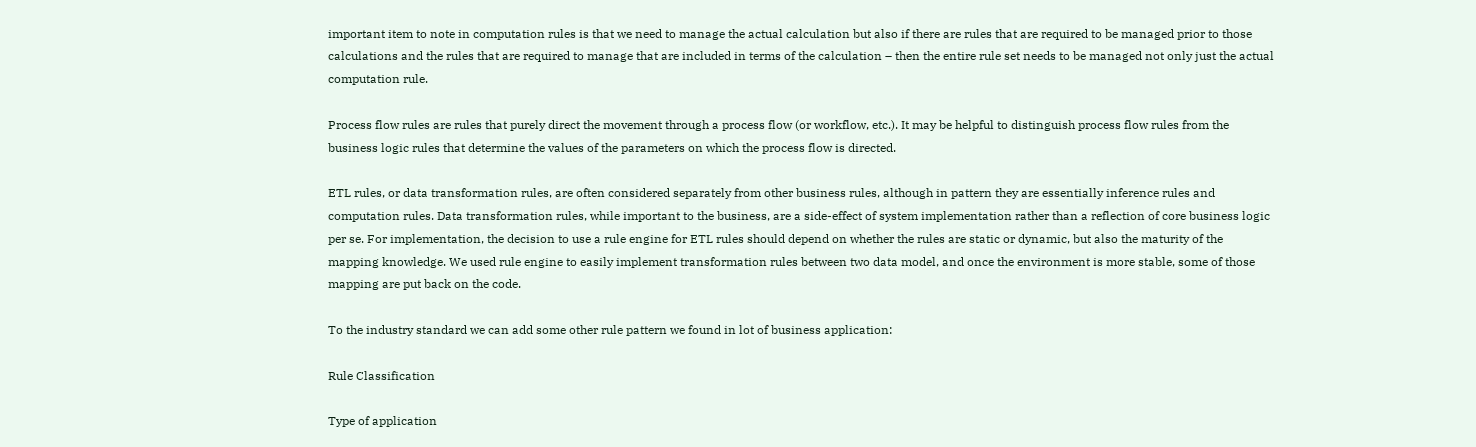important item to note in computation rules is that we need to manage the actual calculation but also if there are rules that are required to be managed prior to those calculations and the rules that are required to manage that are included in terms of the calculation – then the entire rule set needs to be managed not only just the actual computation rule.

Process flow rules are rules that purely direct the movement through a process flow (or workflow, etc.). It may be helpful to distinguish process flow rules from the business logic rules that determine the values of the parameters on which the process flow is directed.

ETL rules, or data transformation rules, are often considered separately from other business rules, although in pattern they are essentially inference rules and computation rules. Data transformation rules, while important to the business, are a side-effect of system implementation rather than a reflection of core business logic per se. For implementation, the decision to use a rule engine for ETL rules should depend on whether the rules are static or dynamic, but also the maturity of the mapping knowledge. We used rule engine to easily implement transformation rules between two data model, and once the environment is more stable, some of those mapping are put back on the code.

To the industry standard we can add some other rule pattern we found in lot of business application:

Rule Classification

Type of application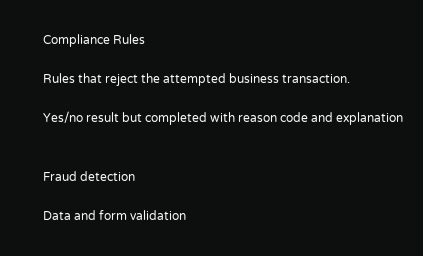Compliance Rules

Rules that reject the attempted business transaction.

Yes/no result but completed with reason code and explanation


Fraud detection

Data and form validation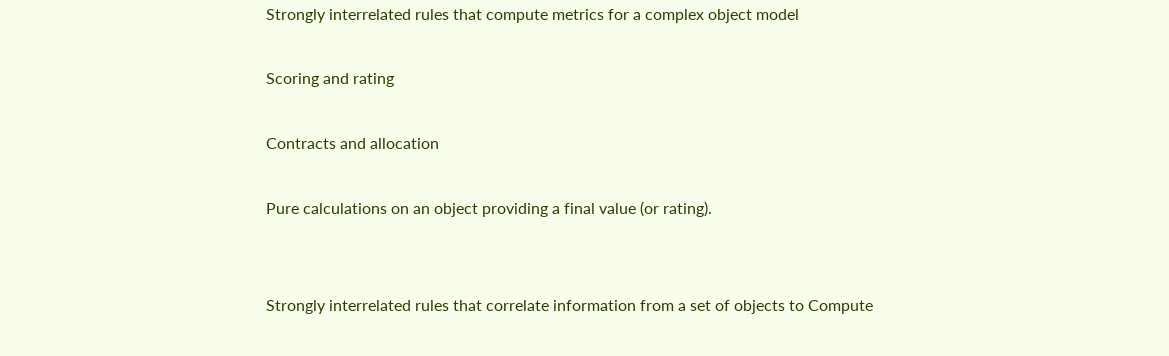Strongly interrelated rules that compute metrics for a complex object model

Scoring and rating

Contracts and allocation

Pure calculations on an object providing a final value (or rating).


Strongly interrelated rules that correlate information from a set of objects to Compute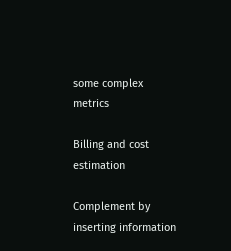some complex metrics

Billing and cost estimation

Complement by inserting information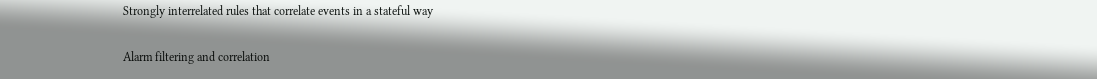Strongly interrelated rules that correlate events in a stateful way

Alarm filtering and correlation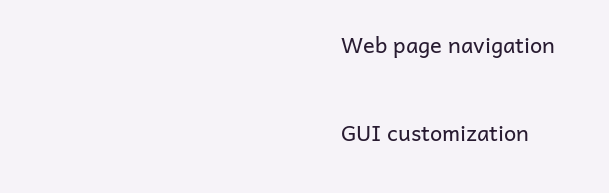Web page navigation

GUI customization